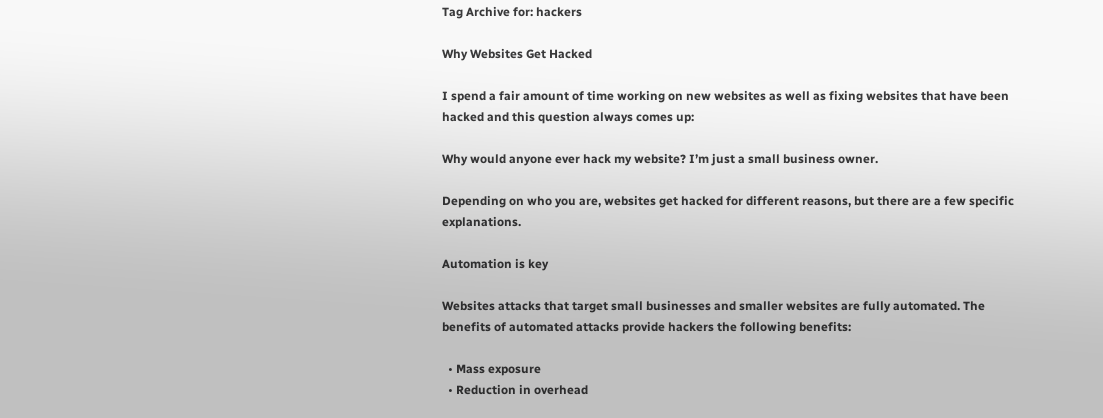Tag Archive for: hackers

Why Websites Get Hacked

I spend a fair amount of time working on new websites as well as fixing websites that have been hacked and this question always comes up:

Why would anyone ever hack my website? I’m just a small business owner.

Depending on who you are, websites get hacked for different reasons, but there are a few specific explanations.

Automation is key

Websites attacks that target small businesses and smaller websites are fully automated. The benefits of automated attacks provide hackers the following benefits:

  • Mass exposure
  • Reduction in overhead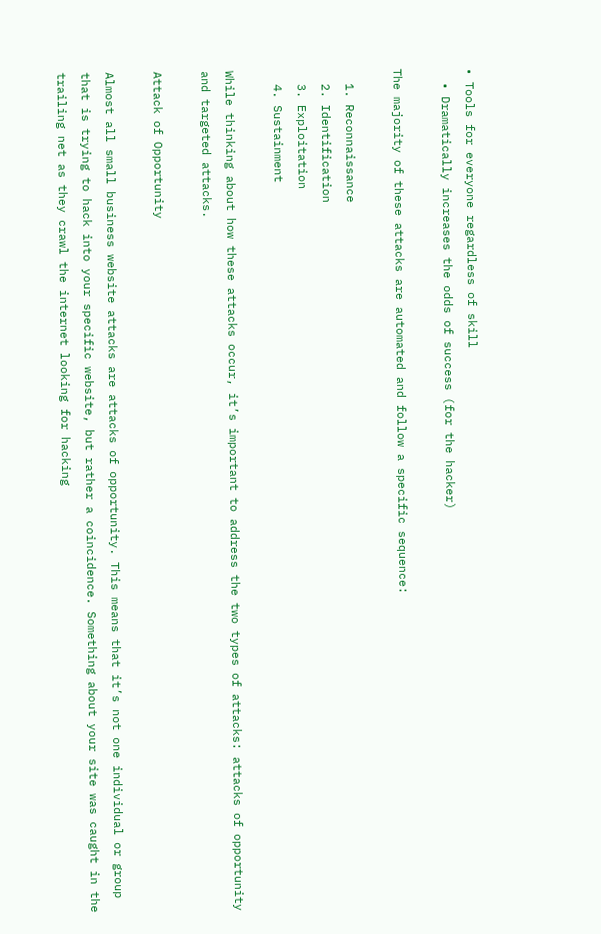• Tools for everyone regardless of skill
  • Dramatically increases the odds of success (for the hacker)

The majority of these attacks are automated and follow a specific sequence:

  1. Reconnaissance
  2. Identification
  3. Exploitation
  4. Sustainment

While thinking about how these attacks occur, it’s important to address the two types of attacks: attacks of opportunity and targeted attacks.

Attack of Opportunity

Almost all small business website attacks are attacks of opportunity. This means that it’s not one individual or group that is trying to hack into your specific website, but rather a coincidence. Something about your site was caught in the trailing net as they crawl the internet looking for hacking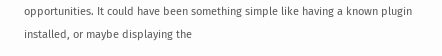opportunities. It could have been something simple like having a known plugin installed, or maybe displaying the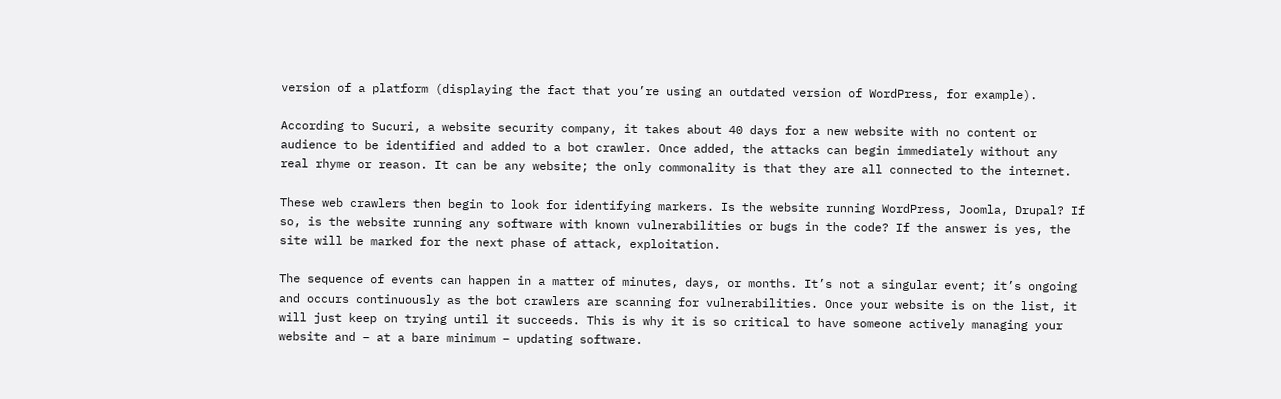version of a platform (displaying the fact that you’re using an outdated version of WordPress, for example).

According to Sucuri, a website security company, it takes about 40 days for a new website with no content or audience to be identified and added to a bot crawler. Once added, the attacks can begin immediately without any real rhyme or reason. It can be any website; the only commonality is that they are all connected to the internet.

These web crawlers then begin to look for identifying markers. Is the website running WordPress, Joomla, Drupal? If so, is the website running any software with known vulnerabilities or bugs in the code? If the answer is yes, the site will be marked for the next phase of attack, exploitation.

The sequence of events can happen in a matter of minutes, days, or months. It’s not a singular event; it’s ongoing and occurs continuously as the bot crawlers are scanning for vulnerabilities. Once your website is on the list, it will just keep on trying until it succeeds. This is why it is so critical to have someone actively managing your website and – at a bare minimum – updating software.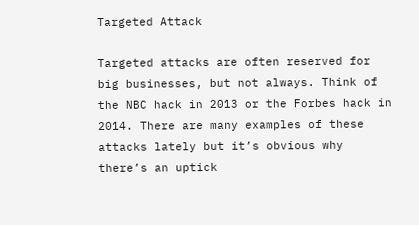Targeted Attack

Targeted attacks are often reserved for big businesses, but not always. Think of the NBC hack in 2013 or the Forbes hack in 2014. There are many examples of these attacks lately but it’s obvious why there’s an uptick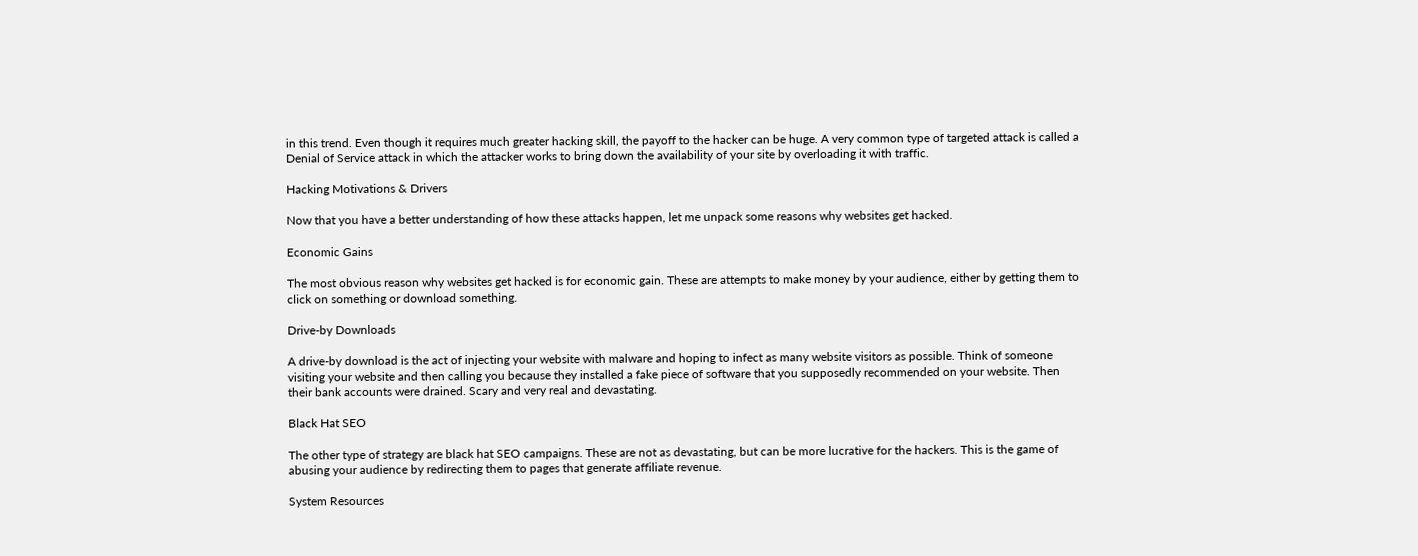in this trend. Even though it requires much greater hacking skill, the payoff to the hacker can be huge. A very common type of targeted attack is called a Denial of Service attack in which the attacker works to bring down the availability of your site by overloading it with traffic.

Hacking Motivations & Drivers

Now that you have a better understanding of how these attacks happen, let me unpack some reasons why websites get hacked.

Economic Gains

The most obvious reason why websites get hacked is for economic gain. These are attempts to make money by your audience, either by getting them to click on something or download something.

Drive-by Downloads

A drive-by download is the act of injecting your website with malware and hoping to infect as many website visitors as possible. Think of someone visiting your website and then calling you because they installed a fake piece of software that you supposedly recommended on your website. Then their bank accounts were drained. Scary and very real and devastating.

Black Hat SEO

The other type of strategy are black hat SEO campaigns. These are not as devastating, but can be more lucrative for the hackers. This is the game of abusing your audience by redirecting them to pages that generate affiliate revenue.

System Resources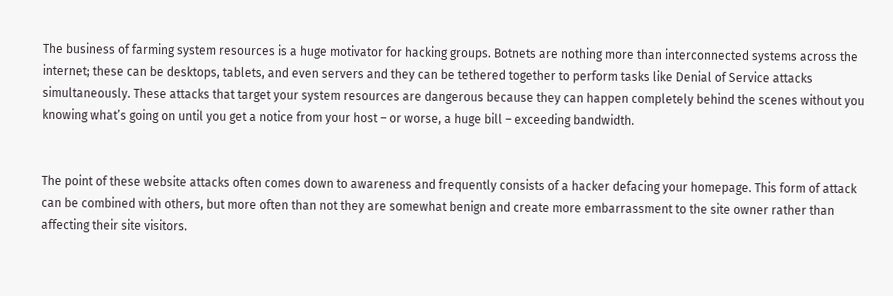The business of farming system resources is a huge motivator for hacking groups. Botnets are nothing more than interconnected systems across the internet; these can be desktops, tablets, and even servers and they can be tethered together to perform tasks like Denial of Service attacks simultaneously. These attacks that target your system resources are dangerous because they can happen completely behind the scenes without you knowing what’s going on until you get a notice from your host – or worse, a huge bill – exceeding bandwidth.


The point of these website attacks often comes down to awareness and frequently consists of a hacker defacing your homepage. This form of attack can be combined with others, but more often than not they are somewhat benign and create more embarrassment to the site owner rather than affecting their site visitors.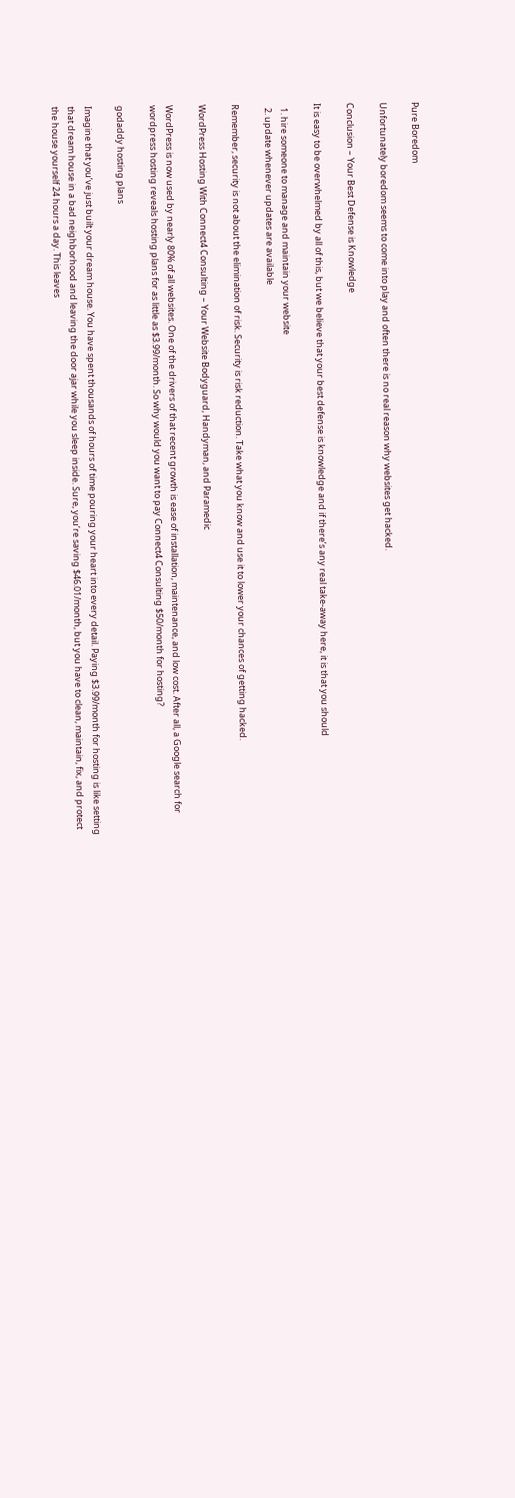Pure Boredom

Unfortunately boredom seems to come into play and often there is no real reason why websites get hacked.

Conclusion – Your Best Defense is Knowledge

It is easy to be overwhelmed by all of this, but we believe that your best defense is knowledge and if there’s any real take-away here, it is that you should

  1. hire someone to manage and maintain your website
  2. update whenever updates are available

Remember, security is not about the elimination of risk. Security is risk reduction. Take what you know and use it to lower your chances of getting hacked.

WordPress Hosting With Connect4 Consulting – Your Website Bodyguard, Handyman, and Paramedic

WordPress is now used by nearly 80% of all websites. One of the drivers of that recent growth is ease of installation, maintenance, and low cost. After all, a Google search for wordpress hosting reveals hosting plans for as little as $3.99/month. So why would you want to pay Connect4 Consulting $50/month for hosting?

godaddy hosting plans

Imagine that you’ve just built your dream house. You have spent thousands of hours of time pouring your heart into every detail. Paying $3.99/month for hosting is like setting that dream house in a bad neighborhood and leaving the door ajar while you sleep inside. Sure, you’re saving $46.01/month, but you have to clean, maintain, fix, and protect the house yourself 24 hours a day. This leaves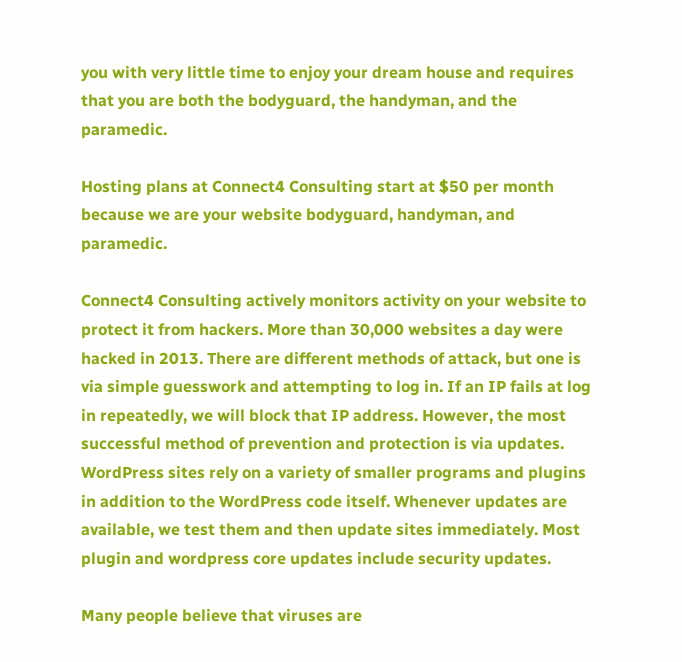you with very little time to enjoy your dream house and requires that you are both the bodyguard, the handyman, and the paramedic.

Hosting plans at Connect4 Consulting start at $50 per month because we are your website bodyguard, handyman, and paramedic.

Connect4 Consulting actively monitors activity on your website to protect it from hackers. More than 30,000 websites a day were hacked in 2013. There are different methods of attack, but one is via simple guesswork and attempting to log in. If an IP fails at log in repeatedly, we will block that IP address. However, the most successful method of prevention and protection is via updates. WordPress sites rely on a variety of smaller programs and plugins in addition to the WordPress code itself. Whenever updates are available, we test them and then update sites immediately. Most plugin and wordpress core updates include security updates.

Many people believe that viruses are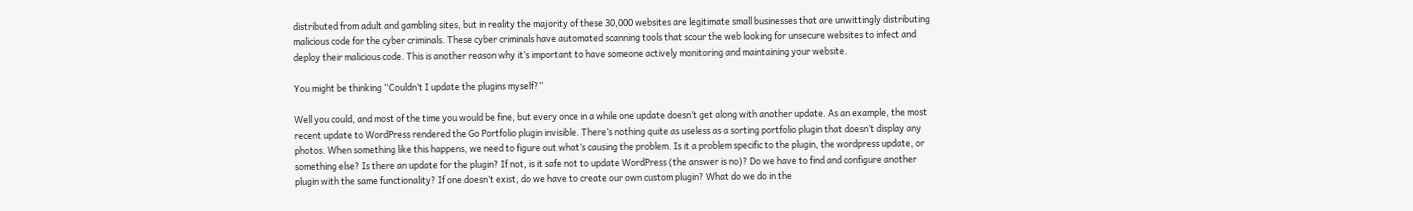distributed from adult and gambling sites, but in reality the majority of these 30,000 websites are legitimate small businesses that are unwittingly distributing malicious code for the cyber criminals. These cyber criminals have automated scanning tools that scour the web looking for unsecure websites to infect and deploy their malicious code. This is another reason why it’s important to have someone actively monitoring and maintaining your website.

You might be thinking “Couldn’t I update the plugins myself?”

Well you could, and most of the time you would be fine, but every once in a while one update doesn’t get along with another update. As an example, the most recent update to WordPress rendered the Go Portfolio plugin invisible. There’s nothing quite as useless as a sorting portfolio plugin that doesn’t display any photos. When something like this happens, we need to figure out what’s causing the problem. Is it a problem specific to the plugin, the wordpress update, or something else? Is there an update for the plugin? If not, is it safe not to update WordPress (the answer is no)? Do we have to find and configure another plugin with the same functionality? If one doesn’t exist, do we have to create our own custom plugin? What do we do in the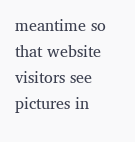meantime so that website visitors see pictures in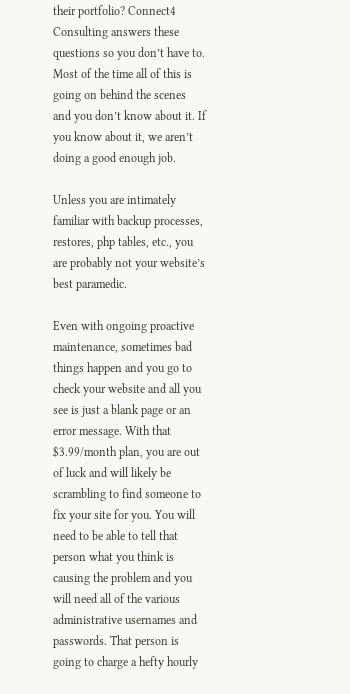their portfolio? Connect4 Consulting answers these questions so you don’t have to. Most of the time all of this is going on behind the scenes and you don’t know about it. If you know about it, we aren’t doing a good enough job.

Unless you are intimately familiar with backup processes, restores, php tables, etc., you are probably not your website’s best paramedic.

Even with ongoing proactive maintenance, sometimes bad things happen and you go to check your website and all you see is just a blank page or an error message. With that $3.99/month plan, you are out of luck and will likely be scrambling to find someone to fix your site for you. You will need to be able to tell that person what you think is causing the problem and you will need all of the various administrative usernames and passwords. That person is going to charge a hefty hourly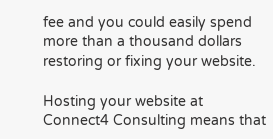fee and you could easily spend more than a thousand dollars restoring or fixing your website.

Hosting your website at Connect4 Consulting means that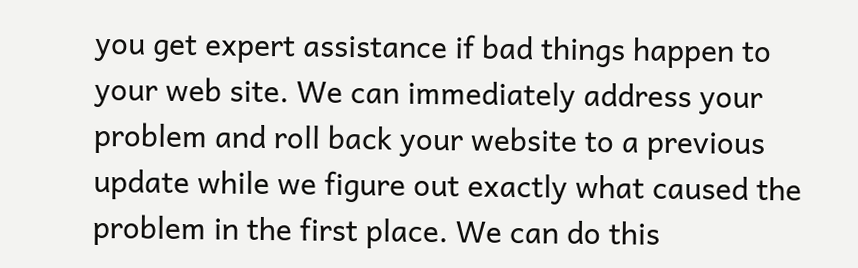you get expert assistance if bad things happen to your web site. We can immediately address your problem and roll back your website to a previous update while we figure out exactly what caused the problem in the first place. We can do this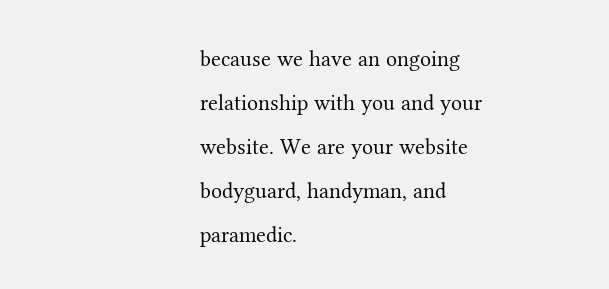because we have an ongoing relationship with you and your website. We are your website bodyguard, handyman, and paramedic.